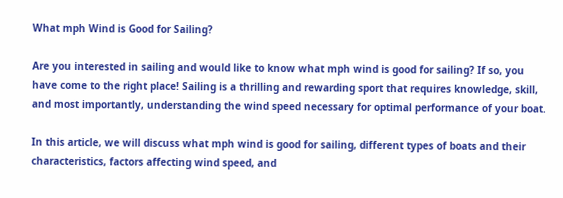What mph Wind is Good for Sailing?

Are you interested in sailing and would like to know what mph wind is good for sailing? If so, you have come to the right place! Sailing is a thrilling and rewarding sport that requires knowledge, skill, and most importantly, understanding the wind speed necessary for optimal performance of your boat.

In this article, we will discuss what mph wind is good for sailing, different types of boats and their characteristics, factors affecting wind speed, and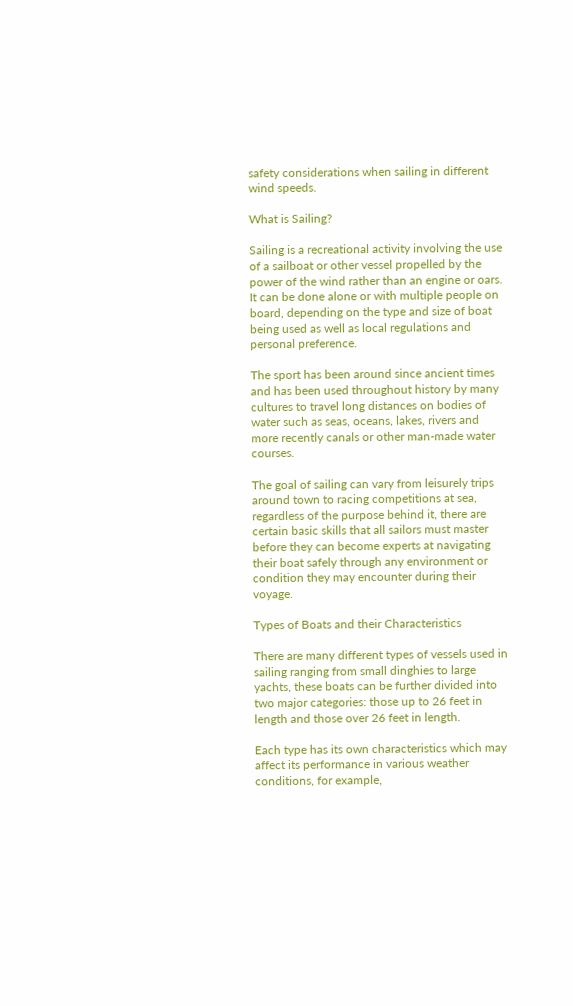safety considerations when sailing in different wind speeds.

What is Sailing?

Sailing is a recreational activity involving the use of a sailboat or other vessel propelled by the power of the wind rather than an engine or oars. It can be done alone or with multiple people on board, depending on the type and size of boat being used as well as local regulations and personal preference.

The sport has been around since ancient times and has been used throughout history by many cultures to travel long distances on bodies of water such as seas, oceans, lakes, rivers and more recently canals or other man-made water courses.

The goal of sailing can vary from leisurely trips around town to racing competitions at sea, regardless of the purpose behind it, there are certain basic skills that all sailors must master before they can become experts at navigating their boat safely through any environment or condition they may encounter during their voyage.

Types of Boats and their Characteristics

There are many different types of vessels used in sailing ranging from small dinghies to large yachts, these boats can be further divided into two major categories: those up to 26 feet in length and those over 26 feet in length.

Each type has its own characteristics which may affect its performance in various weather conditions, for example,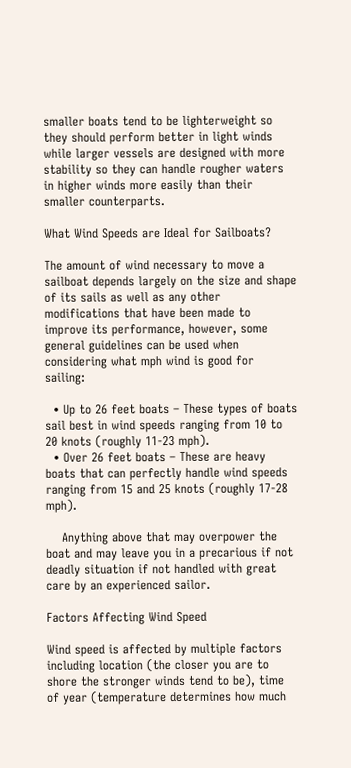smaller boats tend to be lighterweight so they should perform better in light winds while larger vessels are designed with more stability so they can handle rougher waters in higher winds more easily than their smaller counterparts.

What Wind Speeds are Ideal for Sailboats?

The amount of wind necessary to move a sailboat depends largely on the size and shape of its sails as well as any other modifications that have been made to improve its performance, however, some general guidelines can be used when considering what mph wind is good for sailing:

  • Up to 26 feet boats – These types of boats sail best in wind speeds ranging from 10 to 20 knots (roughly 11-23 mph).
  • Over 26 feet boats – These are heavy boats that can perfectly handle wind speeds ranging from 15 and 25 knots (roughly 17-28 mph).

    Anything above that may overpower the boat and may leave you in a precarious if not deadly situation if not handled with great care by an experienced sailor.

Factors Affecting Wind Speed

Wind speed is affected by multiple factors including location (the closer you are to shore the stronger winds tend to be), time of year (temperature determines how much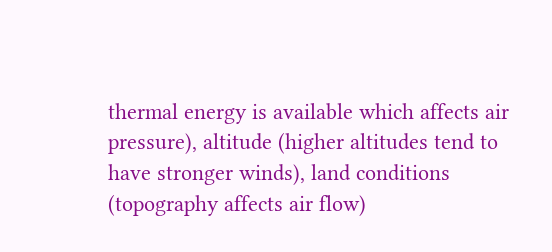thermal energy is available which affects air pressure), altitude (higher altitudes tend to have stronger winds), land conditions (topography affects air flow)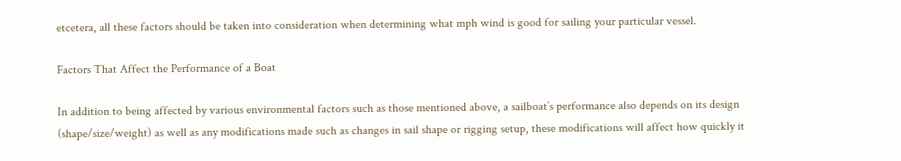etcetera, all these factors should be taken into consideration when determining what mph wind is good for sailing your particular vessel.

Factors That Affect the Performance of a Boat

In addition to being affected by various environmental factors such as those mentioned above, a sailboat’s performance also depends on its design (shape/size/weight) as well as any modifications made such as changes in sail shape or rigging setup, these modifications will affect how quickly it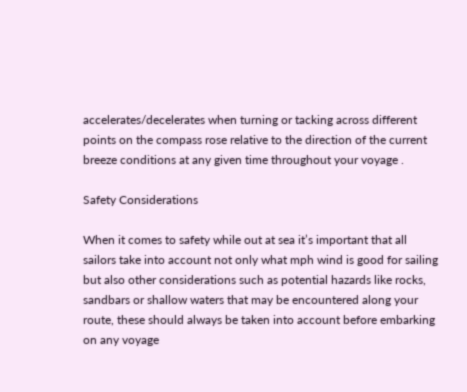accelerates/decelerates when turning or tacking across different points on the compass rose relative to the direction of the current breeze conditions at any given time throughout your voyage .

Safety Considerations

When it comes to safety while out at sea it’s important that all sailors take into account not only what mph wind is good for sailing but also other considerations such as potential hazards like rocks, sandbars or shallow waters that may be encountered along your route, these should always be taken into account before embarking on any voyage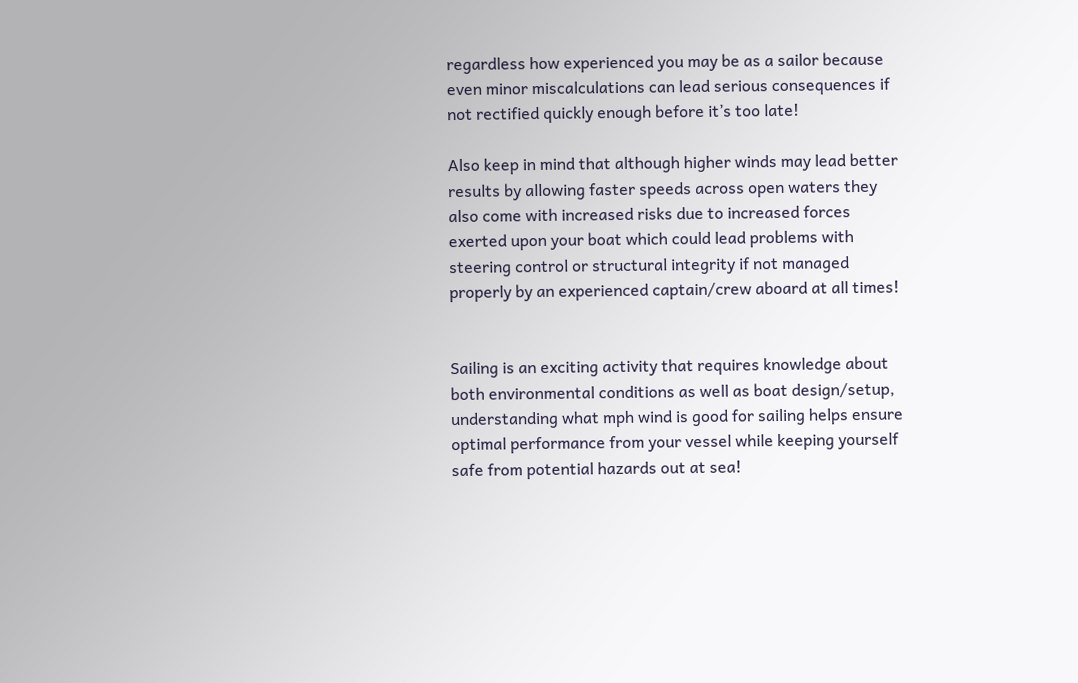regardless how experienced you may be as a sailor because even minor miscalculations can lead serious consequences if not rectified quickly enough before it’s too late!

Also keep in mind that although higher winds may lead better results by allowing faster speeds across open waters they also come with increased risks due to increased forces exerted upon your boat which could lead problems with steering control or structural integrity if not managed properly by an experienced captain/crew aboard at all times!


Sailing is an exciting activity that requires knowledge about both environmental conditions as well as boat design/setup, understanding what mph wind is good for sailing helps ensure optimal performance from your vessel while keeping yourself safe from potential hazards out at sea!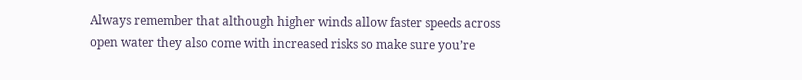Always remember that although higher winds allow faster speeds across open water they also come with increased risks so make sure you’re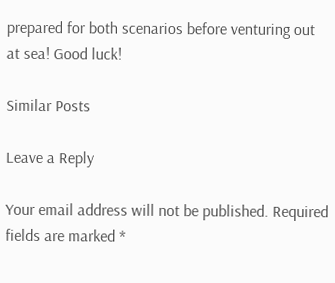prepared for both scenarios before venturing out at sea! Good luck!

Similar Posts

Leave a Reply

Your email address will not be published. Required fields are marked *